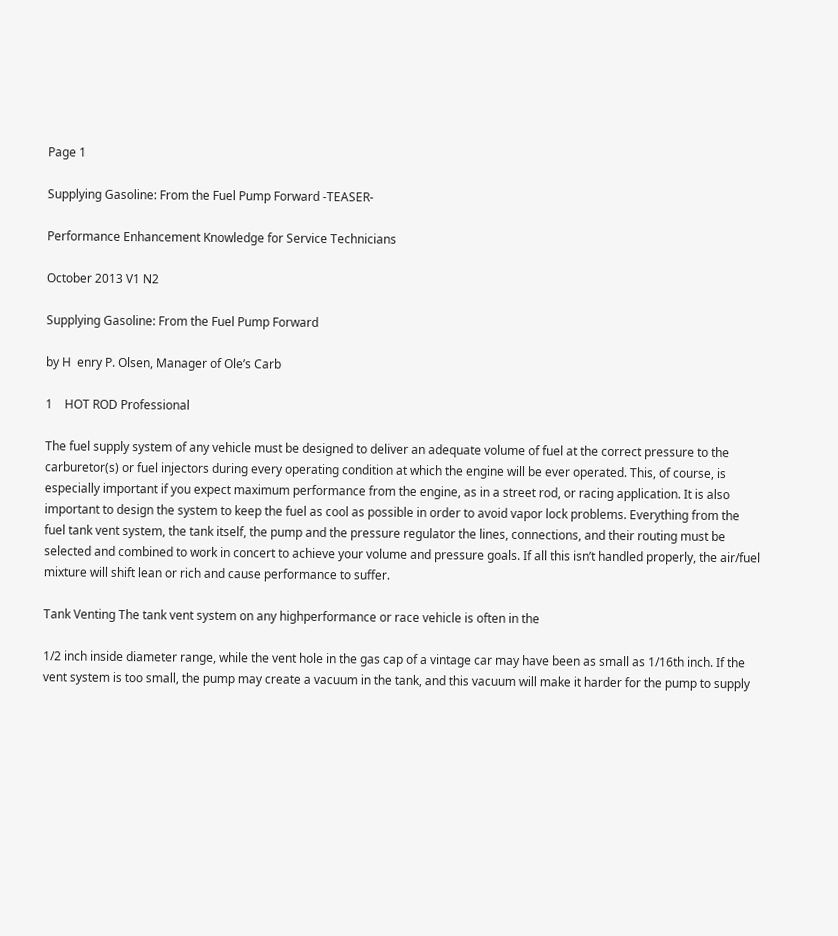Page 1

Supplying Gasoline: From the Fuel Pump Forward -TEASER-

Performance Enhancement Knowledge for Service Technicians

October 2013 V1 N2

Supplying Gasoline: From the Fuel Pump Forward

by H  enry P. Olsen, Manager of Ole’s Carb

1    HOT ROD Professional

The fuel supply system of any vehicle must be designed to deliver an adequate volume of fuel at the correct pressure to the carburetor(s) or fuel injectors during every operating condition at which the engine will be ever operated. This, of course, is especially important if you expect maximum performance from the engine, as in a street rod, or racing application. It is also important to design the system to keep the fuel as cool as possible in order to avoid vapor lock problems. Everything from the fuel tank vent system, the tank itself, the pump and the pressure regulator the lines, connections, and their routing must be selected and combined to work in concert to achieve your volume and pressure goals. If all this isn’t handled properly, the air/fuel mixture will shift lean or rich and cause performance to suffer.

Tank Venting The tank vent system on any highperformance or race vehicle is often in the

1/2 inch inside diameter range, while the vent hole in the gas cap of a vintage car may have been as small as 1/16th inch. If the vent system is too small, the pump may create a vacuum in the tank, and this vacuum will make it harder for the pump to supply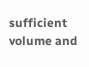sufficient volume and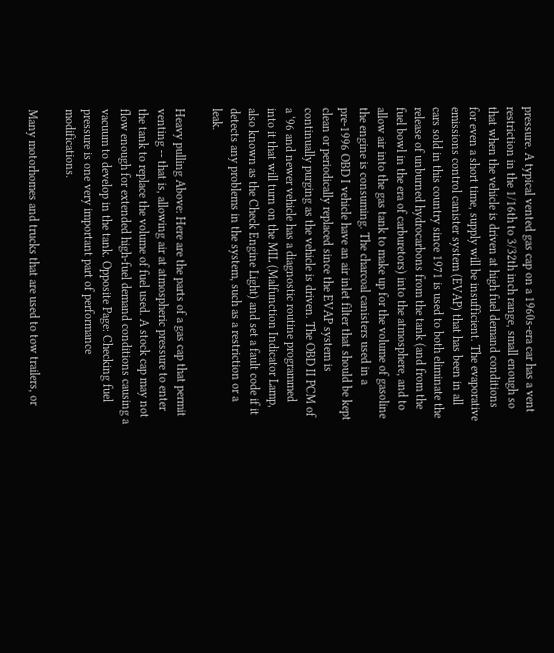pressure. A typical vented gas cap on a 1960s-era car has a vent restriction in the 1/16th to 3/32th inch range, small enough so that when the vehicle is driven at high fuel demand conditions for even a short time, supply will be insufficient. The evaporative emissions control canister system (EVAP) that has been in all cars sold in this country since 1971 is used to both eliminate the release of unburned hydrocarbons from the tank (and from the fuel bowl in the era of carburetors) into the atmosphere, and to allow air into the gas tank to make up for the volume of gasoline the engine is consuming. The charcoal canisters used in a pre-1996 OBD I vehicle have an air inlet filter that should be kept clean or periodically replaced since the EVAP system is continually purging as the vehicle is driven. The OBD II PCM of a ‘96 and newer vehicle has a diagnostic routine programmed into it that will turn on the MIL (Malfunction Indicator Lamp, also known as the Check Engine Light) and set a fault code if it detects any problems in the system, such as a restriction or a leak.

Heavy pulling Above: Here are the parts of a gas cap that permit venting -- that is, allowing air at atmospheric pressure to enter the tank to replace the volume of fuel used. A stock cap may not flow enough for extended high-fuel demand conditions causing a vacuum to develop in the tank. Opposite Page: Checking fuel pressure is one very important part of performance modifications.

Many motorhomes and trucks that are used to tow trailers, or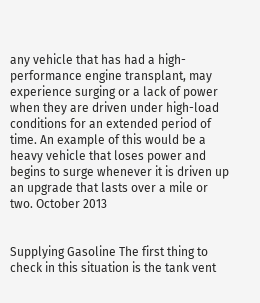any vehicle that has had a high-performance engine transplant, may experience surging or a lack of power when they are driven under high-load conditions for an extended period of time. An example of this would be a heavy vehicle that loses power and begins to surge whenever it is driven up an upgrade that lasts over a mile or two. October 2013


Supplying Gasoline The first thing to check in this situation is the tank vent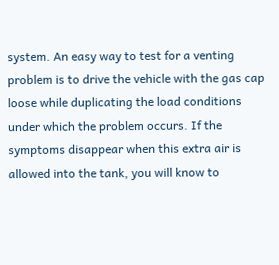system. An easy way to test for a venting problem is to drive the vehicle with the gas cap loose while duplicating the load conditions under which the problem occurs. If the symptoms disappear when this extra air is allowed into the tank, you will know to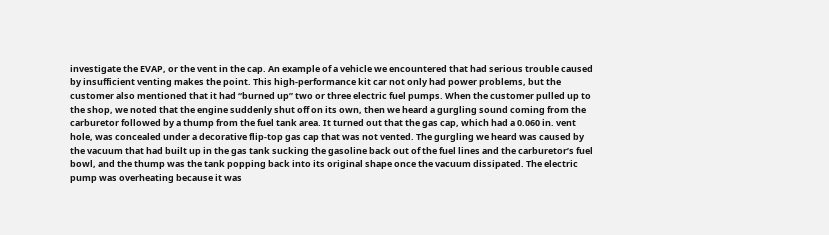investigate the EVAP, or the vent in the cap. An example of a vehicle we encountered that had serious trouble caused by insufficient venting makes the point. This high-performance kit car not only had power problems, but the customer also mentioned that it had “burned up” two or three electric fuel pumps. When the customer pulled up to the shop, we noted that the engine suddenly shut off on its own, then we heard a gurgling sound coming from the carburetor followed by a thump from the fuel tank area. It turned out that the gas cap, which had a 0.060 in. vent hole, was concealed under a decorative flip-top gas cap that was not vented. The gurgling we heard was caused by the vacuum that had built up in the gas tank sucking the gasoline back out of the fuel lines and the carburetor’s fuel bowl, and the thump was the tank popping back into its original shape once the vacuum dissipated. The electric pump was overheating because it was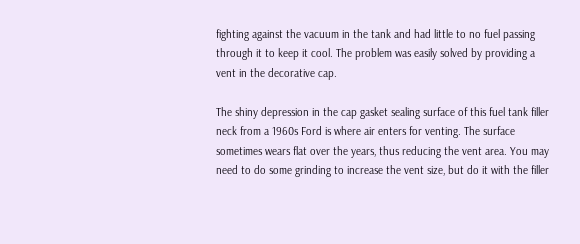fighting against the vacuum in the tank and had little to no fuel passing through it to keep it cool. The problem was easily solved by providing a vent in the decorative cap.

The shiny depression in the cap gasket sealing surface of this fuel tank filler neck from a 1960s Ford is where air enters for venting. The surface sometimes wears flat over the years, thus reducing the vent area. You may need to do some grinding to increase the vent size, but do it with the filler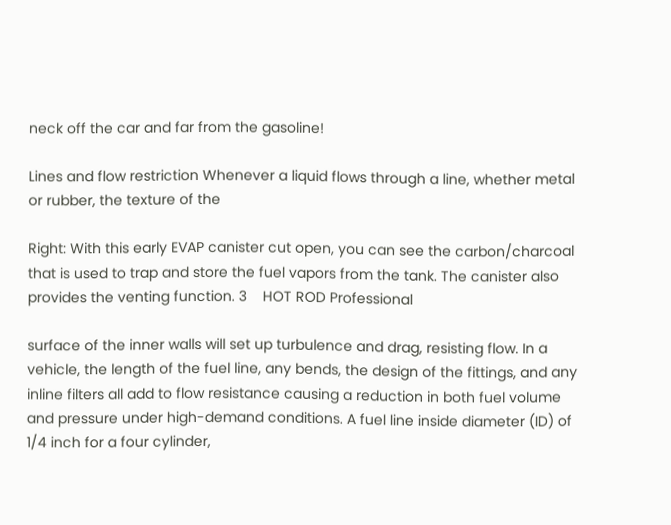neck off the car and far from the gasoline!

Lines and flow restriction Whenever a liquid flows through a line, whether metal or rubber, the texture of the

Right: With this early EVAP canister cut open, you can see the carbon/charcoal that is used to trap and store the fuel vapors from the tank. The canister also provides the venting function. 3    HOT ROD Professional

surface of the inner walls will set up turbulence and drag, resisting flow. In a vehicle, the length of the fuel line, any bends, the design of the fittings, and any inline filters all add to flow resistance causing a reduction in both fuel volume and pressure under high-demand conditions. A fuel line inside diameter (ID) of 1/4 inch for a four cylinder,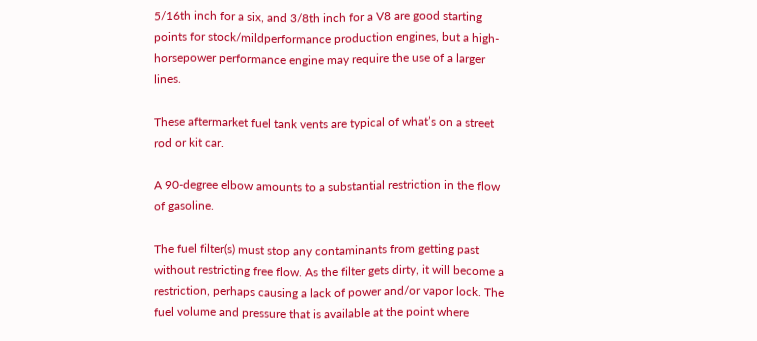5/16th inch for a six, and 3/8th inch for a V8 are good starting points for stock/mildperformance production engines, but a high-horsepower performance engine may require the use of a larger lines.

These aftermarket fuel tank vents are typical of what’s on a street rod or kit car.

A 90-degree elbow amounts to a substantial restriction in the flow of gasoline.

The fuel filter(s) must stop any contaminants from getting past without restricting free flow. As the filter gets dirty, it will become a restriction, perhaps causing a lack of power and/or vapor lock. The fuel volume and pressure that is available at the point where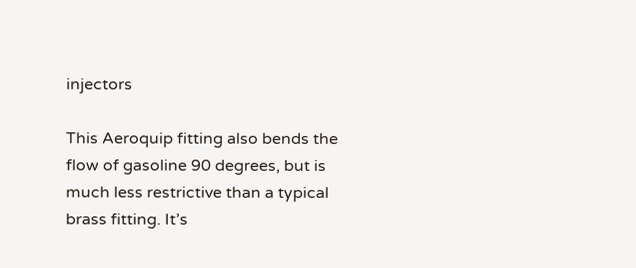injectors

This Aeroquip fitting also bends the flow of gasoline 90 degrees, but is much less restrictive than a typical brass fitting. It’s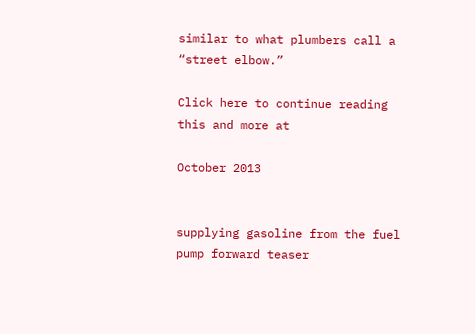similar to what plumbers call a “street elbow.”

Click here to continue reading this and more at

October 2013


supplying gasoline from the fuel pump forward teaser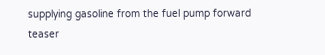supplying gasoline from the fuel pump forward teaser